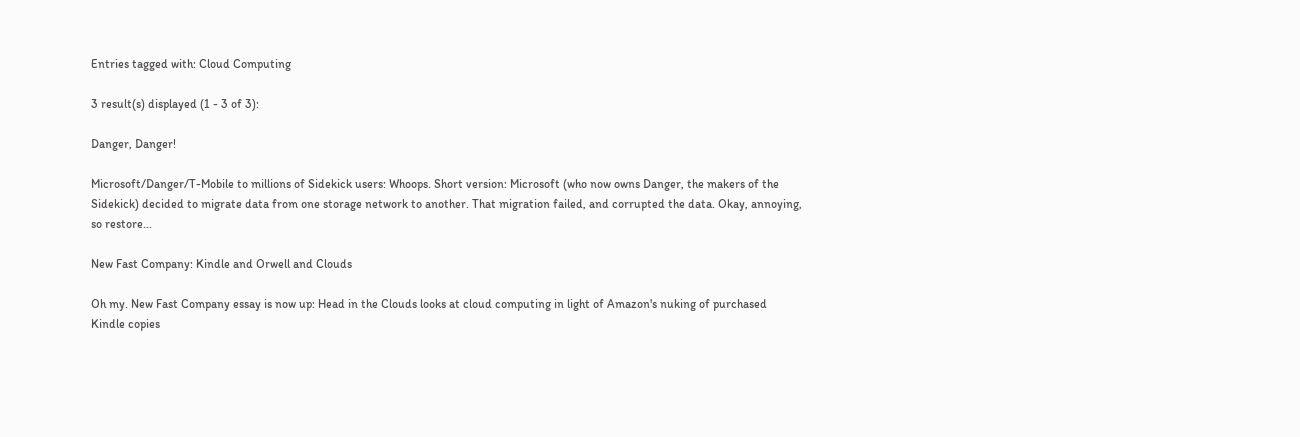Entries tagged with: Cloud Computing

3 result(s) displayed (1 - 3 of 3):

Danger, Danger!

Microsoft/Danger/T-Mobile to millions of Sidekick users: Whoops. Short version: Microsoft (who now owns Danger, the makers of the Sidekick) decided to migrate data from one storage network to another. That migration failed, and corrupted the data. Okay, annoying, so restore...

New Fast Company: Kindle and Orwell and Clouds

Oh my. New Fast Company essay is now up: Head in the Clouds looks at cloud computing in light of Amazon's nuking of purchased Kindle copies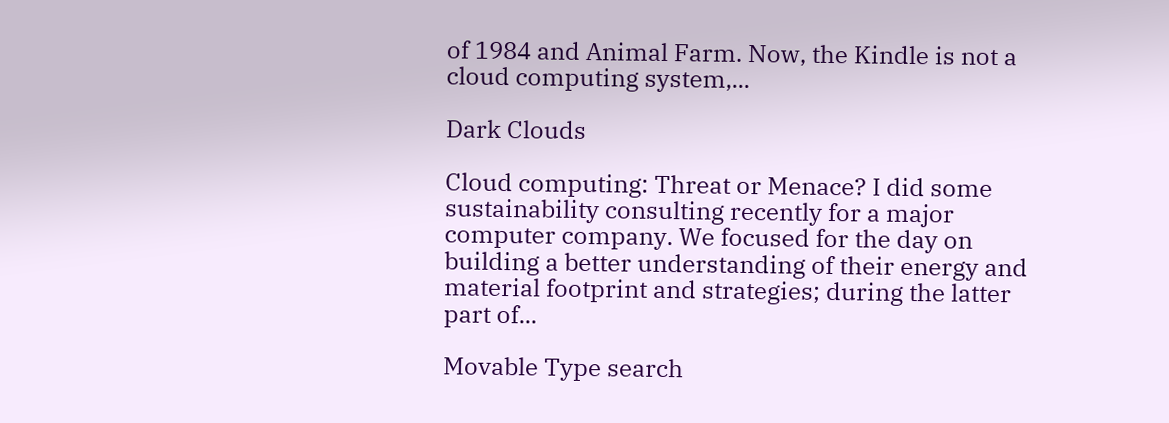of 1984 and Animal Farm. Now, the Kindle is not a cloud computing system,...

Dark Clouds

Cloud computing: Threat or Menace? I did some sustainability consulting recently for a major computer company. We focused for the day on building a better understanding of their energy and material footprint and strategies; during the latter part of...

Movable Type search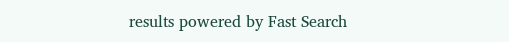results powered by Fast Search